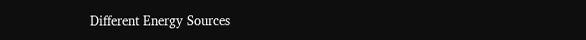Different Energy Sources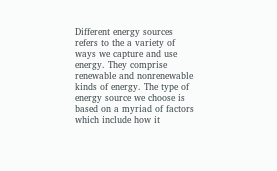Different energy sources refers to the a variety of ways we capture and use energy. They comprise renewable and nonrenewable kinds of energy. The type of energy source we choose is based on a myriad of factors which include how it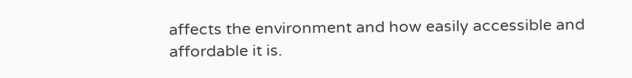affects the environment and how easily accessible and affordable it is.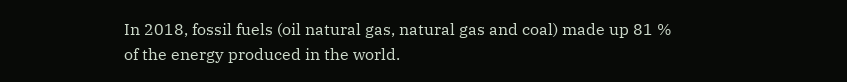In 2018, fossil fuels (oil natural gas, natural gas and coal) made up 81 % of the energy produced in the world.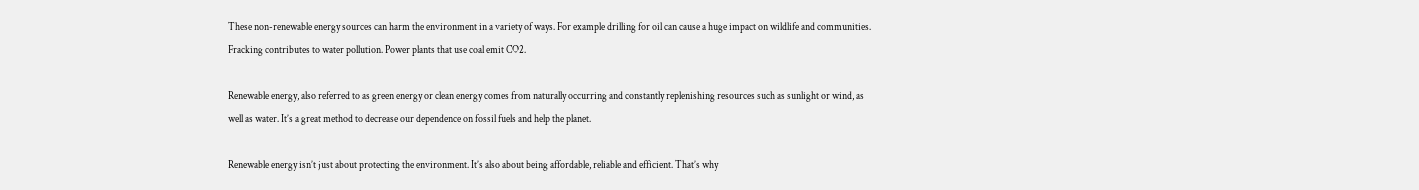These non-renewable energy sources can harm the environment in a variety of ways. For example drilling for oil can cause a huge impact on wildlife and communities. Fracking contributes to water pollution. Power plants that use coal emit CO2.

Renewable energy, also referred to as green energy or clean energy comes from naturally occurring and constantly replenishing resources such as sunlight or wind, as well as water. It’s a great method to decrease our dependence on fossil fuels and help the planet.

Renewable energy isn’t just about protecting the environment. It’s also about being affordable, reliable and efficient. That’s why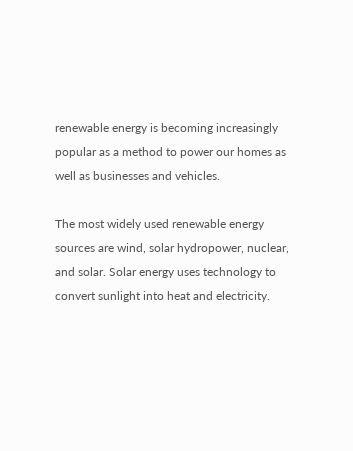renewable energy is becoming increasingly popular as a method to power our homes as well as businesses and vehicles.

The most widely used renewable energy sources are wind, solar hydropower, nuclear, and solar. Solar energy uses technology to convert sunlight into heat and electricity.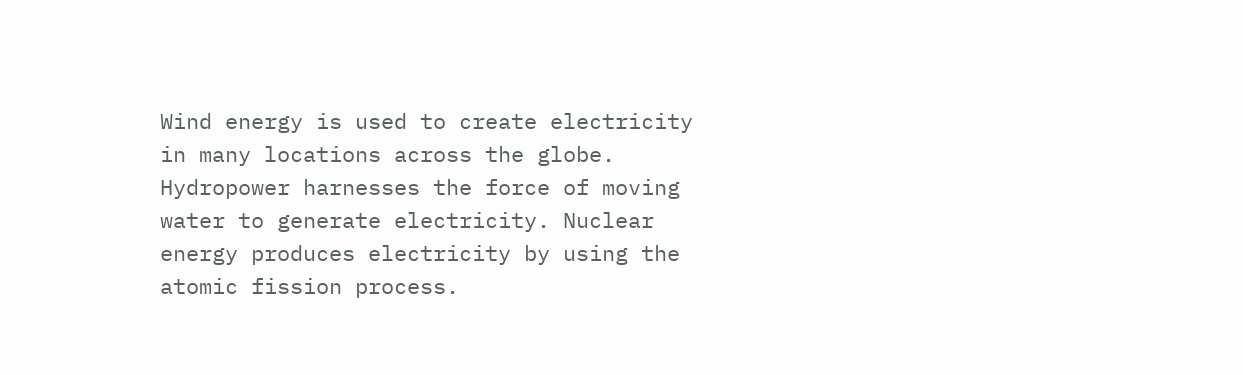Wind energy is used to create electricity in many locations across the globe. Hydropower harnesses the force of moving water to generate electricity. Nuclear energy produces electricity by using the atomic fission process.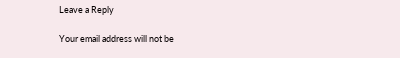Leave a Reply

Your email address will not be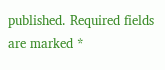published. Required fields are marked *